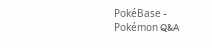PokéBase - Pokémon Q&A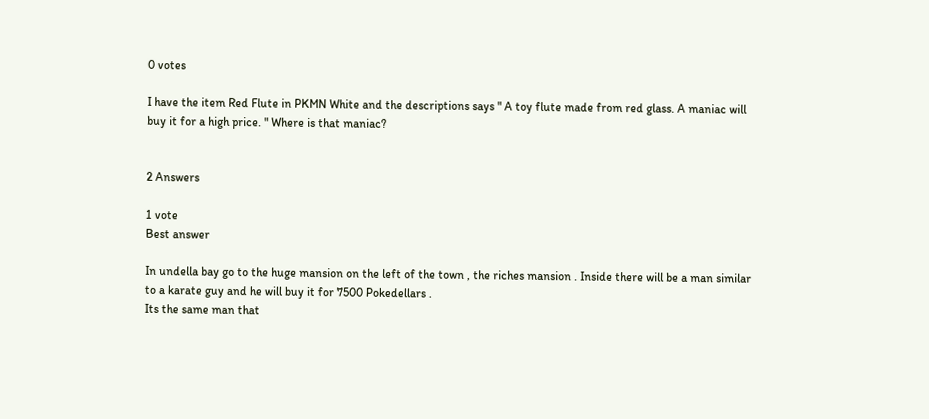0 votes

I have the item Red Flute in PKMN White and the descriptions says " A toy flute made from red glass. A maniac will buy it for a high price. " Where is that maniac?


2 Answers

1 vote
Best answer

In undella bay go to the huge mansion on the left of the town , the riches mansion . Inside there will be a man similar to a karate guy and he will buy it for 7500 Pokedellars .
Its the same man that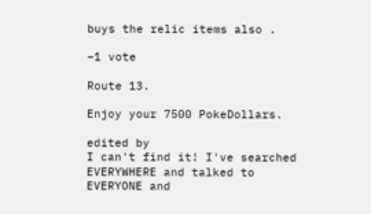buys the relic items also .

–1 vote

Route 13.

Enjoy your 7500 PokeDollars.

edited by
I can't find it! I've searched EVERYWHERE and talked to EVERYONE and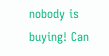nobody is buying! Can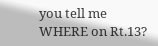you tell me WHERE on Rt.13?